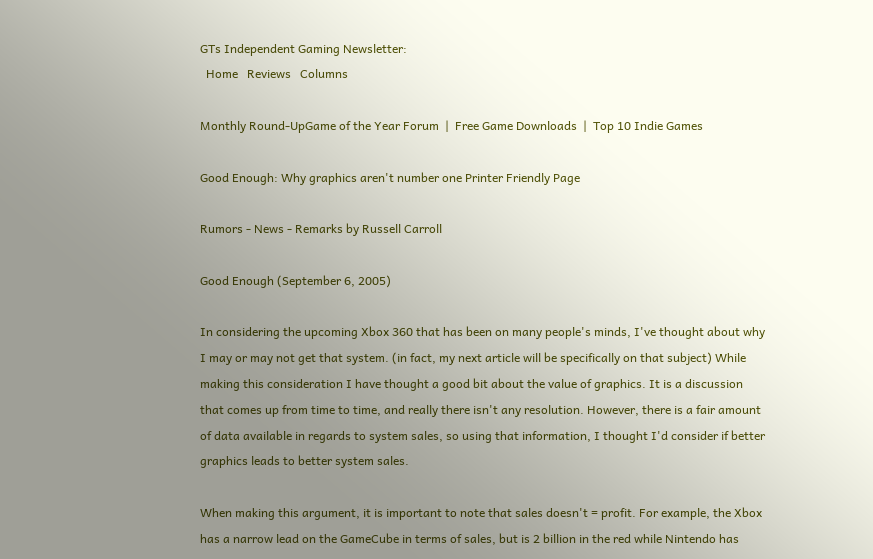GTs Independent Gaming Newsletter:
  Home   Reviews   Columns

Monthly Round-UpGame of the Year Forum  |  Free Game Downloads  |  Top 10 Indie Games

Good Enough: Why graphics aren't number one Printer Friendly Page

Rumors - News - Remarks by Russell Carroll

Good Enough (September 6, 2005)

In considering the upcoming Xbox 360 that has been on many people's minds, I've thought about why I may or may not get that system. (in fact, my next article will be specifically on that subject) While making this consideration I have thought a good bit about the value of graphics. It is a discussion that comes up from time to time, and really there isn't any resolution. However, there is a fair amount of data available in regards to system sales, so using that information, I thought I'd consider if better graphics leads to better system sales.

When making this argument, it is important to note that sales doesn't = profit. For example, the Xbox has a narrow lead on the GameCube in terms of sales, but is 2 billion in the red while Nintendo has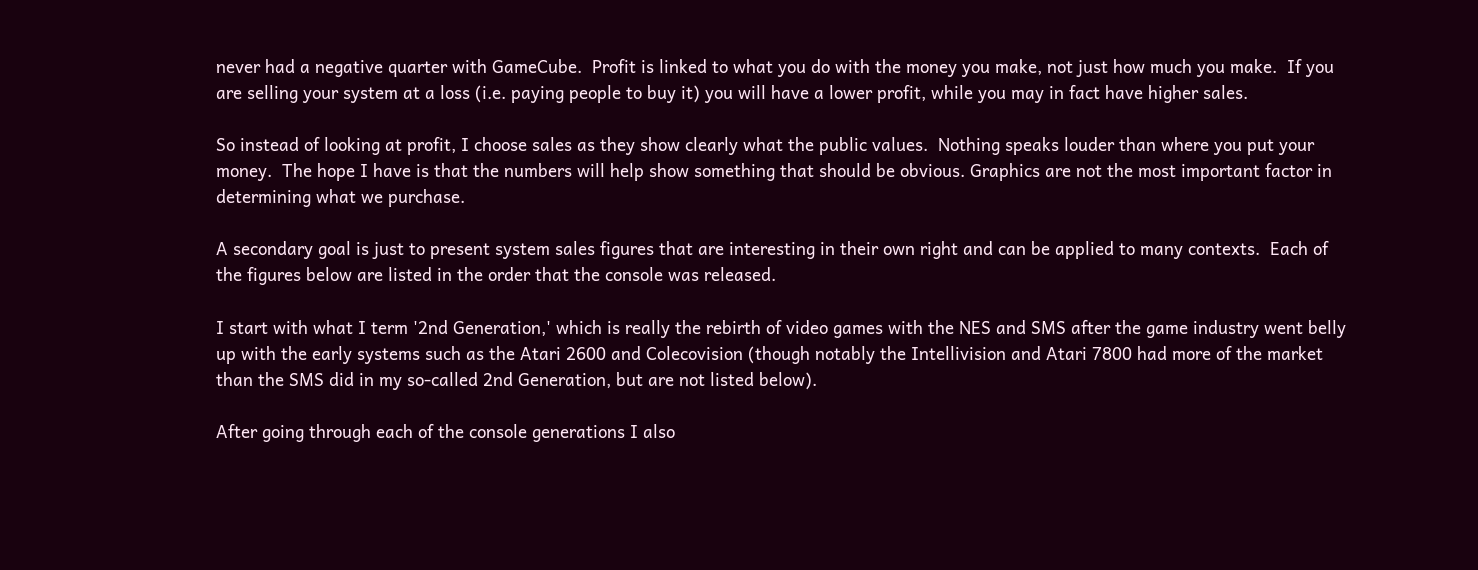never had a negative quarter with GameCube.  Profit is linked to what you do with the money you make, not just how much you make.  If you are selling your system at a loss (i.e. paying people to buy it) you will have a lower profit, while you may in fact have higher sales.

So instead of looking at profit, I choose sales as they show clearly what the public values.  Nothing speaks louder than where you put your money.  The hope I have is that the numbers will help show something that should be obvious. Graphics are not the most important factor in determining what we purchase.

A secondary goal is just to present system sales figures that are interesting in their own right and can be applied to many contexts.  Each of the figures below are listed in the order that the console was released.

I start with what I term '2nd Generation,' which is really the rebirth of video games with the NES and SMS after the game industry went belly up with the early systems such as the Atari 2600 and Colecovision (though notably the Intellivision and Atari 7800 had more of the market than the SMS did in my so-called 2nd Generation, but are not listed below).

After going through each of the console generations I also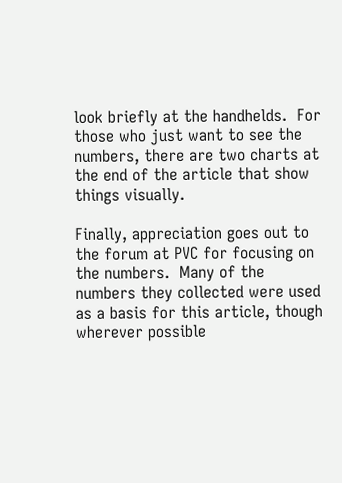look briefly at the handhelds.  For those who just want to see the numbers, there are two charts at the end of the article that show things visually.

Finally, appreciation goes out to the forum at PVC for focusing on the numbers.  Many of the numbers they collected were used as a basis for this article, though wherever possible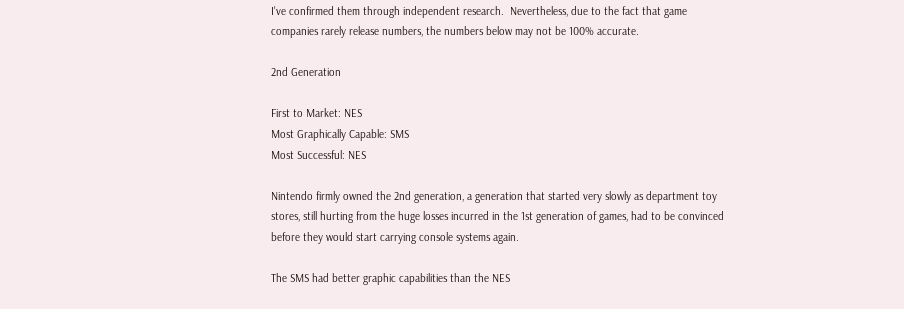I've confirmed them through independent research.  Nevertheless, due to the fact that game companies rarely release numbers, the numbers below may not be 100% accurate.

2nd Generation

First to Market: NES
Most Graphically Capable: SMS
Most Successful: NES

Nintendo firmly owned the 2nd generation, a generation that started very slowly as department toy stores, still hurting from the huge losses incurred in the 1st generation of games, had to be convinced before they would start carrying console systems again.

The SMS had better graphic capabilities than the NES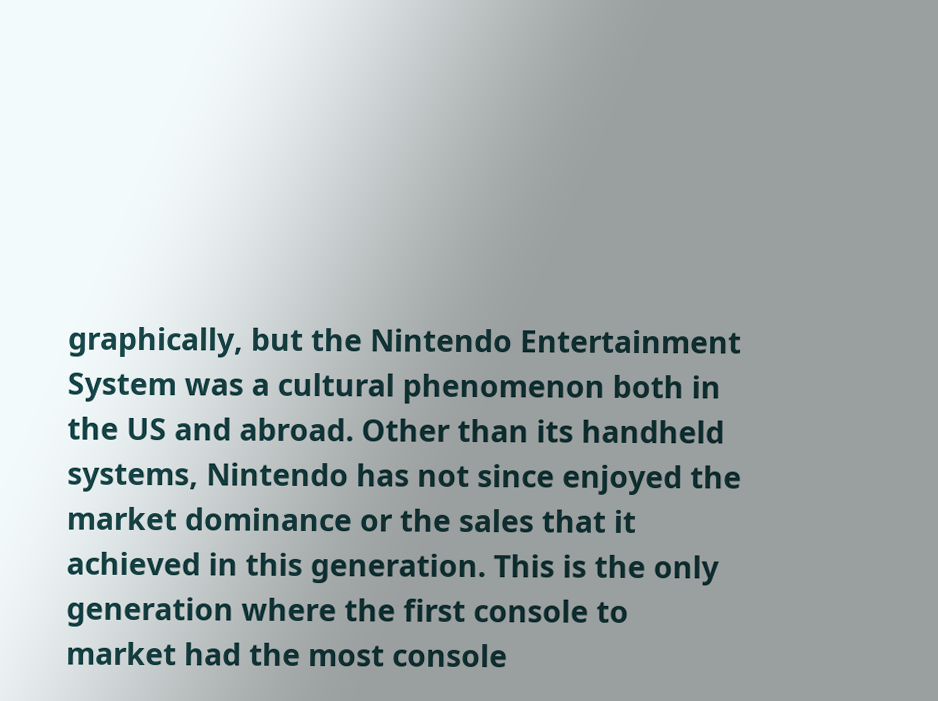graphically, but the Nintendo Entertainment System was a cultural phenomenon both in the US and abroad. Other than its handheld systems, Nintendo has not since enjoyed the market dominance or the sales that it achieved in this generation. This is the only generation where the first console to market had the most console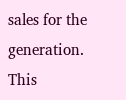sales for the generation. This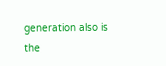generation also is the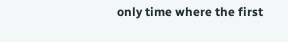only time where the first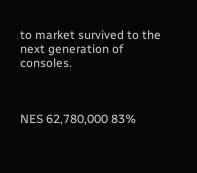to market survived to the next generation of consoles.



NES 62,780,000 83%